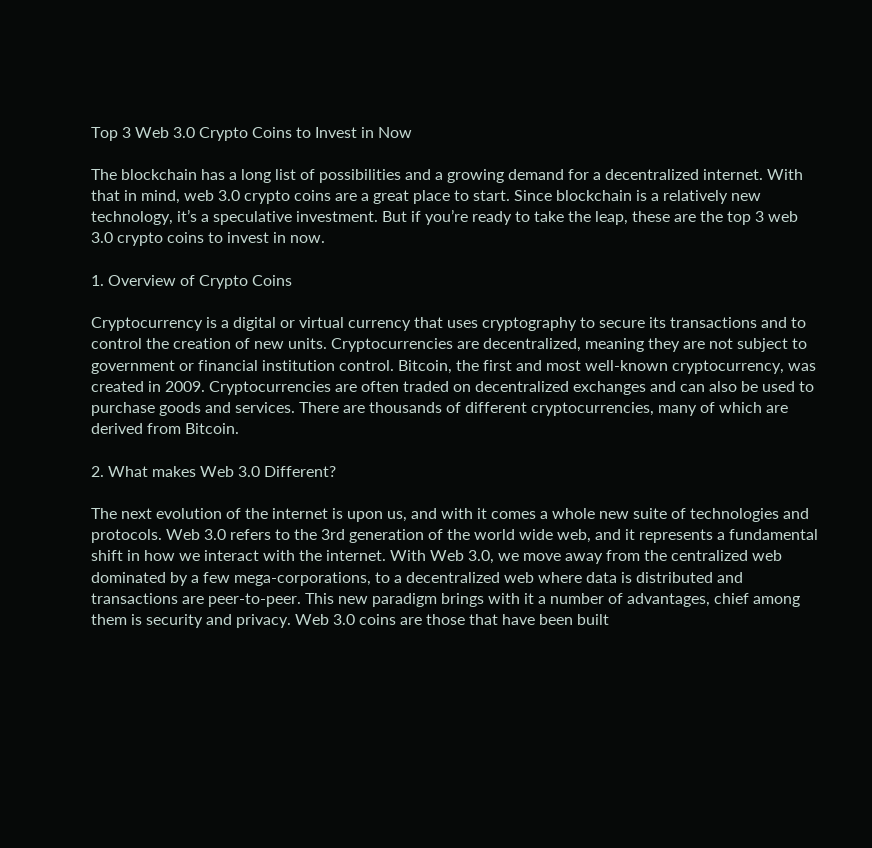Top 3 Web 3.0 Crypto Coins to Invest in Now

The blockchain has a long list of possibilities and a growing demand for a decentralized internet. With that in mind, web 3.0 crypto coins are a great place to start. Since blockchain is a relatively new technology, it’s a speculative investment. But if you’re ready to take the leap, these are the top 3 web 3.0 crypto coins to invest in now.

1. Overview of Crypto Coins

Cryptocurrency is a digital or virtual currency that uses cryptography to secure its transactions and to control the creation of new units. Cryptocurrencies are decentralized, meaning they are not subject to government or financial institution control. Bitcoin, the first and most well-known cryptocurrency, was created in 2009. Cryptocurrencies are often traded on decentralized exchanges and can also be used to purchase goods and services. There are thousands of different cryptocurrencies, many of which are derived from Bitcoin.

2. What makes Web 3.0 Different?

The next evolution of the internet is upon us, and with it comes a whole new suite of technologies and protocols. Web 3.0 refers to the 3rd generation of the world wide web, and it represents a fundamental shift in how we interact with the internet. With Web 3.0, we move away from the centralized web dominated by a few mega-corporations, to a decentralized web where data is distributed and transactions are peer-to-peer. This new paradigm brings with it a number of advantages, chief among them is security and privacy. Web 3.0 coins are those that have been built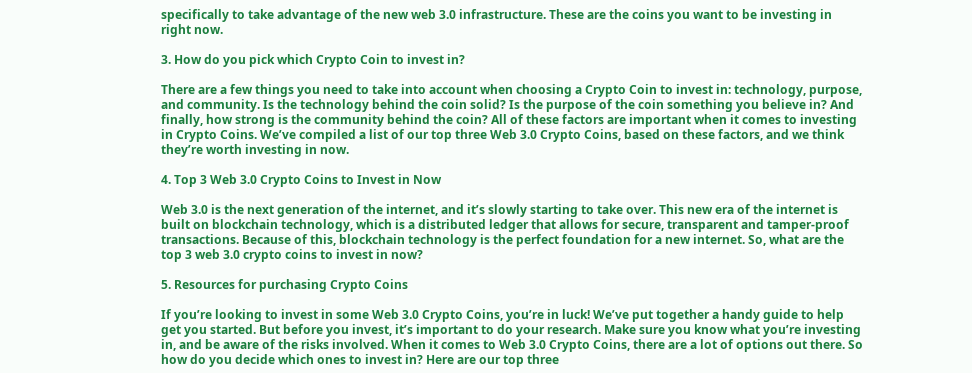specifically to take advantage of the new web 3.0 infrastructure. These are the coins you want to be investing in right now.

3. How do you pick which Crypto Coin to invest in?

There are a few things you need to take into account when choosing a Crypto Coin to invest in: technology, purpose, and community. Is the technology behind the coin solid? Is the purpose of the coin something you believe in? And finally, how strong is the community behind the coin? All of these factors are important when it comes to investing in Crypto Coins. We’ve compiled a list of our top three Web 3.0 Crypto Coins, based on these factors, and we think they’re worth investing in now.

4. Top 3 Web 3.0 Crypto Coins to Invest in Now

Web 3.0 is the next generation of the internet, and it’s slowly starting to take over. This new era of the internet is built on blockchain technology, which is a distributed ledger that allows for secure, transparent and tamper-proof transactions. Because of this, blockchain technology is the perfect foundation for a new internet. So, what are the top 3 web 3.0 crypto coins to invest in now?

5. Resources for purchasing Crypto Coins

If you’re looking to invest in some Web 3.0 Crypto Coins, you’re in luck! We’ve put together a handy guide to help get you started. But before you invest, it’s important to do your research. Make sure you know what you’re investing in, and be aware of the risks involved. When it comes to Web 3.0 Crypto Coins, there are a lot of options out there. So how do you decide which ones to invest in? Here are our top three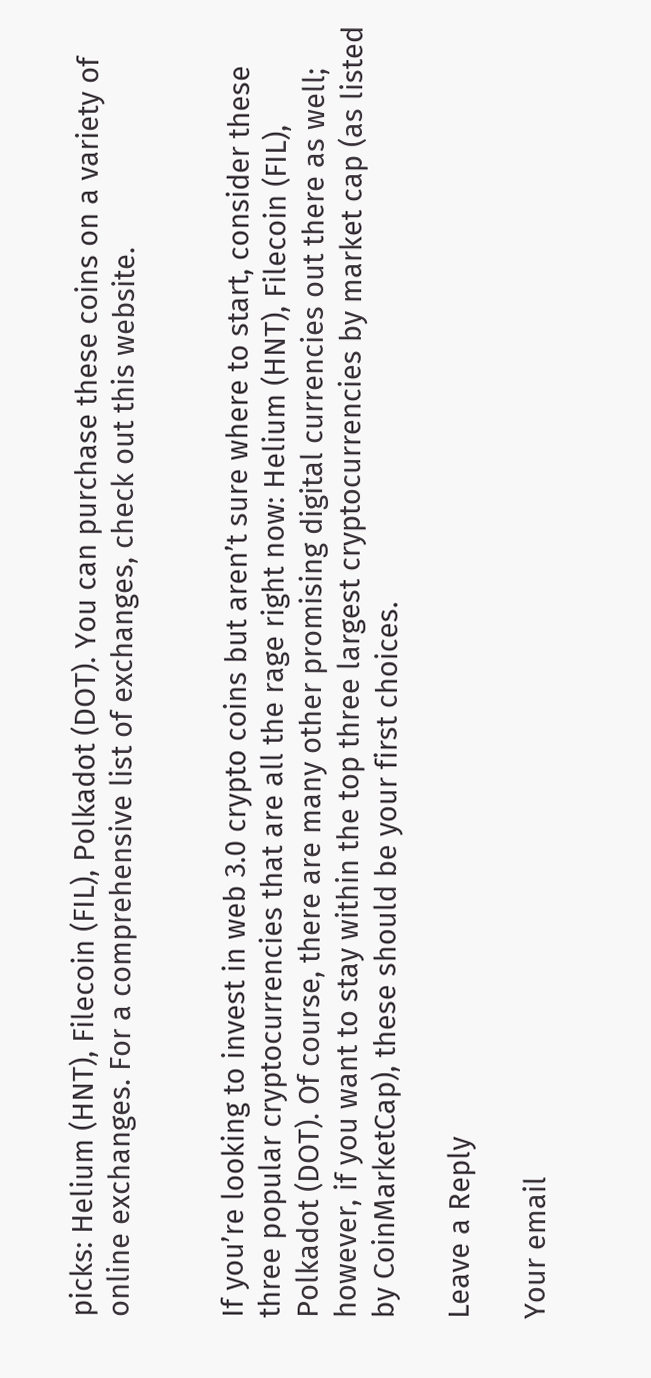picks: Helium (HNT), Filecoin (FIL), Polkadot (DOT). You can purchase these coins on a variety of online exchanges. For a comprehensive list of exchanges, check out this website.


If you’re looking to invest in web 3.0 crypto coins but aren’t sure where to start, consider these three popular cryptocurrencies that are all the rage right now: Helium (HNT), Filecoin (FIL), Polkadot (DOT). Of course, there are many other promising digital currencies out there as well; however, if you want to stay within the top three largest cryptocurrencies by market cap (as listed by CoinMarketCap), these should be your first choices.

Leave a Reply

Your email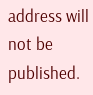address will not be published.